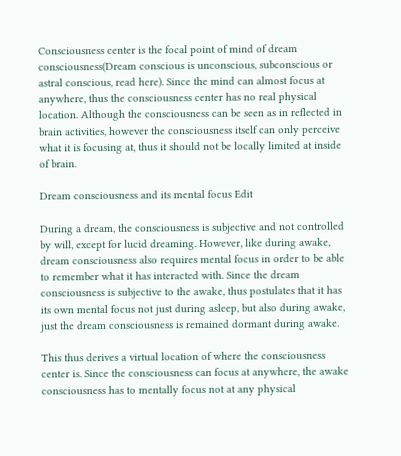Consciousness center is the focal point of mind of dream consciousness(Dream conscious is unconscious, subconscious or astral conscious, read here). Since the mind can almost focus at anywhere, thus the consciousness center has no real physical location. Although the consciousness can be seen as in reflected in brain activities, however the consciousness itself can only perceive what it is focusing at, thus it should not be locally limited at inside of brain.

Dream consciousness and its mental focus Edit

During a dream, the consciousness is subjective and not controlled by will, except for lucid dreaming. However, like during awake, dream consciousness also requires mental focus in order to be able to remember what it has interacted with. Since the dream consciousness is subjective to the awake, thus postulates that it has its own mental focus not just during asleep, but also during awake, just the dream consciousness is remained dormant during awake.

This thus derives a virtual location of where the consciousness center is. Since the consciousness can focus at anywhere, the awake consciousness has to mentally focus not at any physical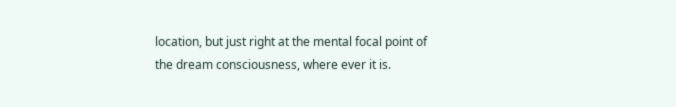location, but just right at the mental focal point of the dream consciousness, where ever it is.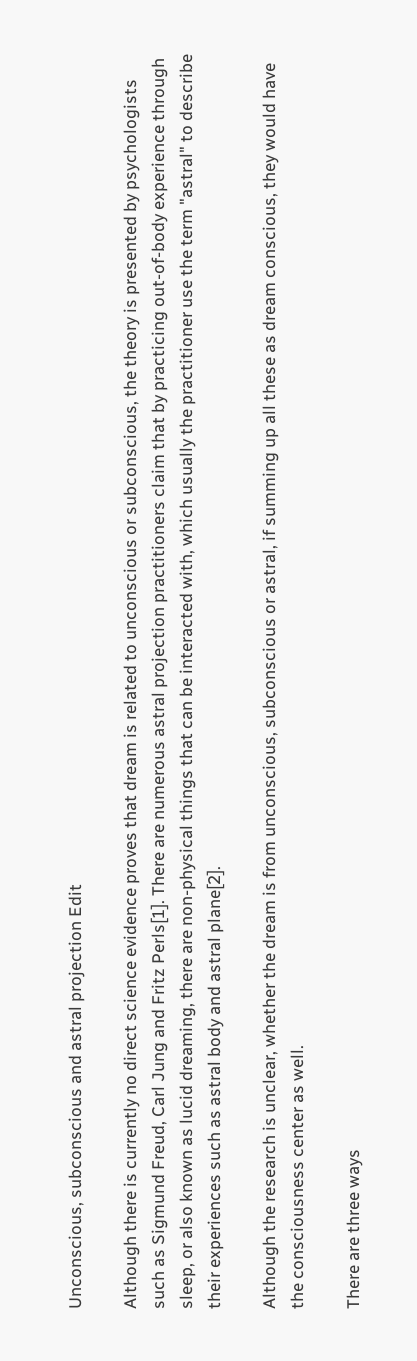Unconscious, subconscious and astral projection Edit

Although there is currently no direct science evidence proves that dream is related to unconscious or subconscious, the theory is presented by psychologists such as Sigmund Freud, Carl Jung and Fritz Perls[1]. There are numerous astral projection practitioners claim that by practicing out-of-body experience through sleep, or also known as lucid dreaming, there are non-physical things that can be interacted with, which usually the practitioner use the term "astral" to describe their experiences such as astral body and astral plane[2].

Although the research is unclear, whether the dream is from unconscious, subconscious or astral, if summing up all these as dream conscious, they would have the consciousness center as well.

There are three ways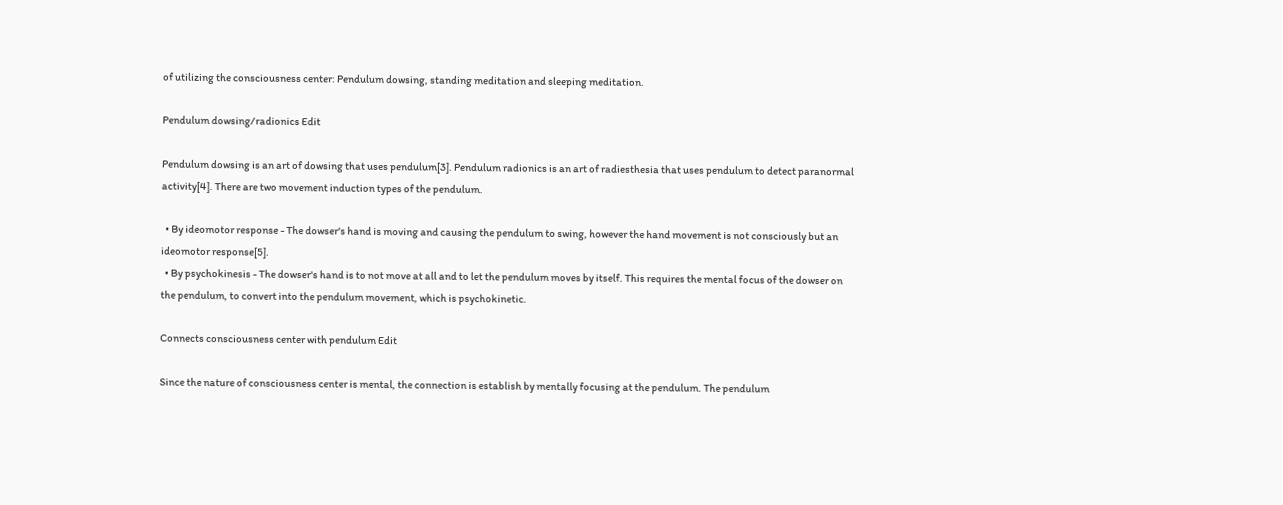of utilizing the consciousness center: Pendulum dowsing, standing meditation and sleeping meditation.

Pendulum dowsing/radionics Edit

Pendulum dowsing is an art of dowsing that uses pendulum[3]. Pendulum radionics is an art of radiesthesia that uses pendulum to detect paranormal activity[4]. There are two movement induction types of the pendulum.

  • By ideomotor response - The dowser's hand is moving and causing the pendulum to swing, however the hand movement is not consciously but an ideomotor response[5].
  • By psychokinesis - The dowser's hand is to not move at all and to let the pendulum moves by itself. This requires the mental focus of the dowser on the pendulum, to convert into the pendulum movement, which is psychokinetic.

Connects consciousness center with pendulum Edit

Since the nature of consciousness center is mental, the connection is establish by mentally focusing at the pendulum. The pendulum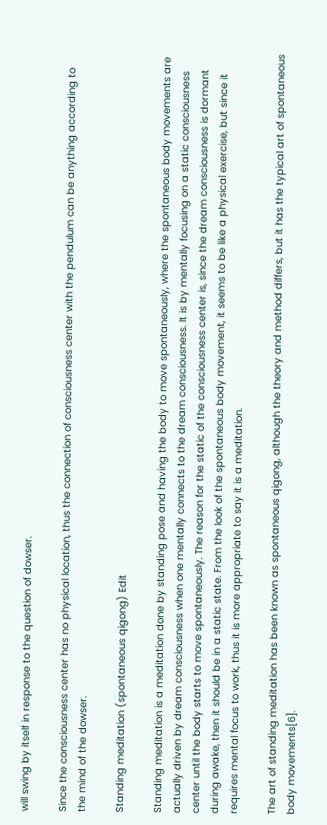will swing by itself in response to the question of dowser.

Since the consciousness center has no physical location, thus the connection of consciousness center with the pendulum can be anything according to the mind of the dowser.

Standing meditation (spontaneous qigong) Edit

Standing meditation is a meditation done by standing pose and having the body to move spontaneously, where the spontaneous body movements are actually driven by dream consciousness when one mentally connects to the dream consciousness. It is by mentally focusing on a static consciousness center until the body starts to move spontaneously. The reason for the static of the consciousness center is, since the dream consciousness is dormant during awake, then it should be in a static state. From the look of the spontaneous body movement, it seems to be like a physical exercise, but since it requires mental focus to work, thus it is more appropriate to say it is a meditation.

The art of standing meditation has been known as spontaneous qigong, although the theory and method differs, but it has the typical art of spontaneous body movements[6].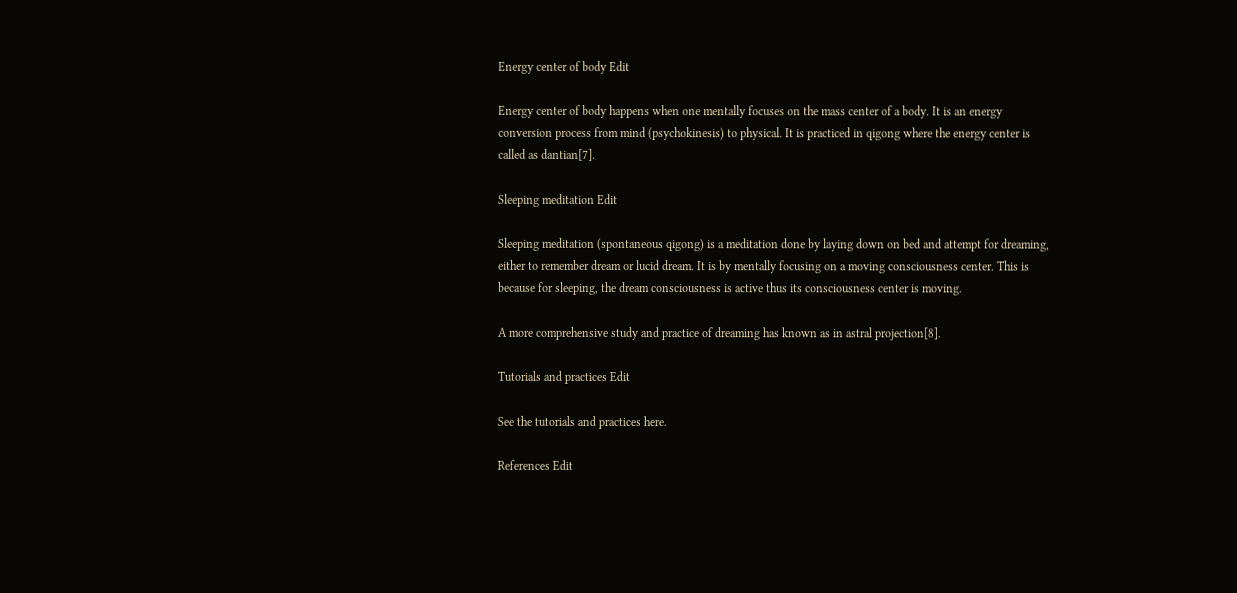Energy center of body Edit

Energy center of body happens when one mentally focuses on the mass center of a body. It is an energy conversion process from mind (psychokinesis) to physical. It is practiced in qigong where the energy center is called as dantian[7].

Sleeping meditation Edit

Sleeping meditation (spontaneous qigong) is a meditation done by laying down on bed and attempt for dreaming, either to remember dream or lucid dream. It is by mentally focusing on a moving consciousness center. This is because for sleeping, the dream consciousness is active thus its consciousness center is moving.

A more comprehensive study and practice of dreaming has known as in astral projection[8].

Tutorials and practices Edit

See the tutorials and practices here.

References Edit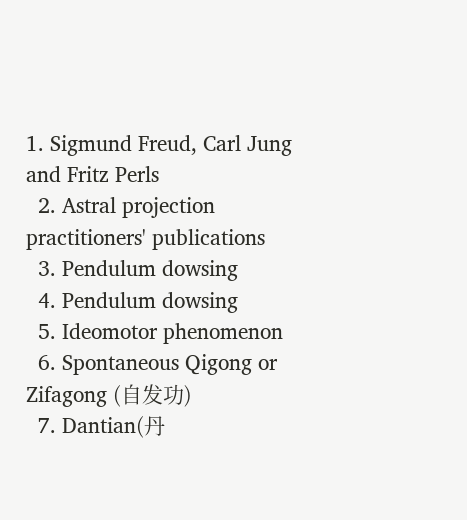1. Sigmund Freud, Carl Jung and Fritz Perls
  2. Astral projection practitioners' publications
  3. Pendulum dowsing
  4. Pendulum dowsing
  5. Ideomotor phenomenon
  6. Spontaneous Qigong or Zifagong (自发功)
  7. Dantian(丹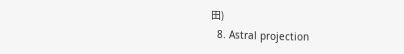田)
  8. Astral projection